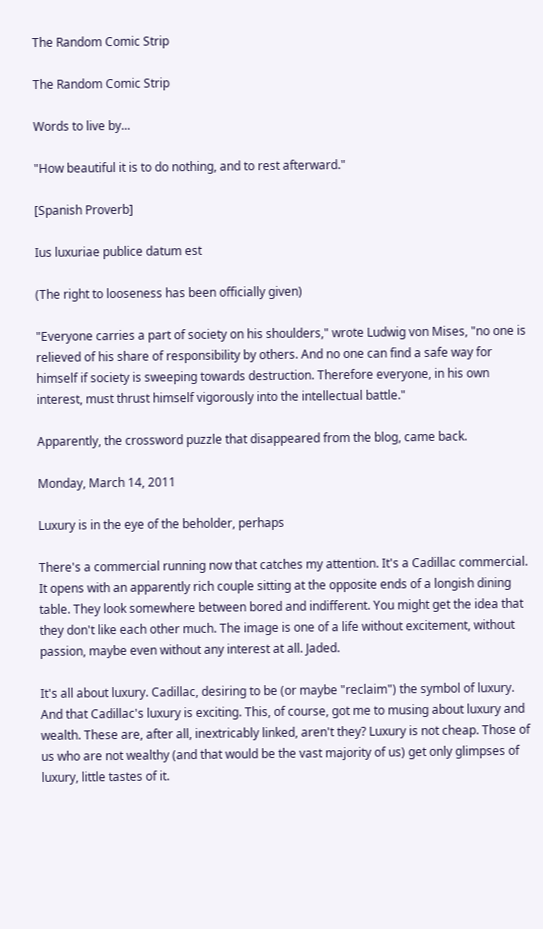The Random Comic Strip

The Random Comic Strip

Words to live by...

"How beautiful it is to do nothing, and to rest afterward."

[Spanish Proverb]

Ius luxuriae publice datum est

(The right to looseness has been officially given)

"Everyone carries a part of society on his shoulders," wrote Ludwig von Mises, "no one is relieved of his share of responsibility by others. And no one can find a safe way for himself if society is sweeping towards destruction. Therefore everyone, in his own interest, must thrust himself vigorously into the intellectual battle."

Apparently, the crossword puzzle that disappeared from the blog, came back.

Monday, March 14, 2011

Luxury is in the eye of the beholder, perhaps

There's a commercial running now that catches my attention. It's a Cadillac commercial. It opens with an apparently rich couple sitting at the opposite ends of a longish dining table. They look somewhere between bored and indifferent. You might get the idea that they don't like each other much. The image is one of a life without excitement, without passion, maybe even without any interest at all. Jaded.

It's all about luxury. Cadillac, desiring to be (or maybe "reclaim") the symbol of luxury. And that Cadillac's luxury is exciting. This, of course, got me to musing about luxury and wealth. These are, after all, inextricably linked, aren't they? Luxury is not cheap. Those of us who are not wealthy (and that would be the vast majority of us) get only glimpses of luxury, little tastes of it.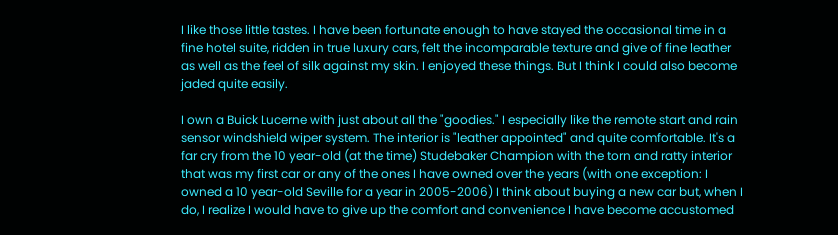I like those little tastes. I have been fortunate enough to have stayed the occasional time in a fine hotel suite, ridden in true luxury cars, felt the incomparable texture and give of fine leather as well as the feel of silk against my skin. I enjoyed these things. But I think I could also become jaded quite easily.

I own a Buick Lucerne with just about all the "goodies." I especially like the remote start and rain sensor windshield wiper system. The interior is "leather appointed" and quite comfortable. It's a far cry from the 10 year-old (at the time) Studebaker Champion with the torn and ratty interior that was my first car or any of the ones I have owned over the years (with one exception: I owned a 10 year-old Seville for a year in 2005-2006) I think about buying a new car but, when I do, I realize I would have to give up the comfort and convenience I have become accustomed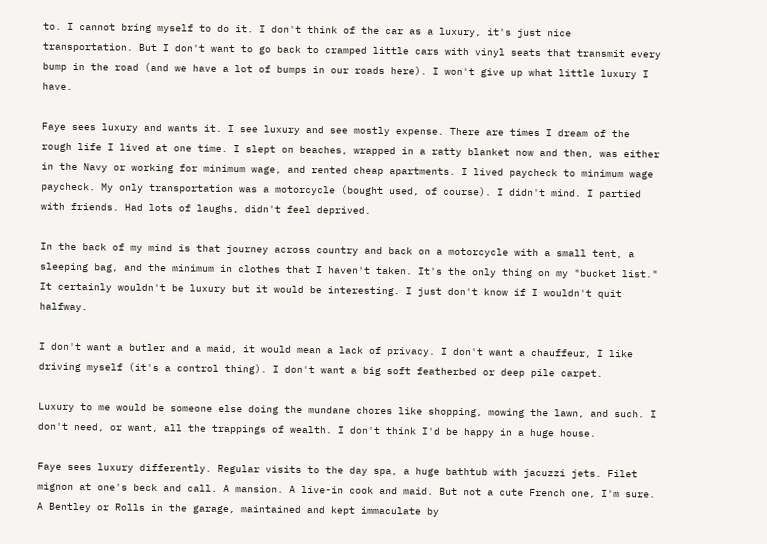to. I cannot bring myself to do it. I don't think of the car as a luxury, it's just nice transportation. But I don't want to go back to cramped little cars with vinyl seats that transmit every bump in the road (and we have a lot of bumps in our roads here). I won't give up what little luxury I have.

Faye sees luxury and wants it. I see luxury and see mostly expense. There are times I dream of the rough life I lived at one time. I slept on beaches, wrapped in a ratty blanket now and then, was either in the Navy or working for minimum wage, and rented cheap apartments. I lived paycheck to minimum wage paycheck. My only transportation was a motorcycle (bought used, of course). I didn't mind. I partied with friends. Had lots of laughs, didn't feel deprived.

In the back of my mind is that journey across country and back on a motorcycle with a small tent, a sleeping bag, and the minimum in clothes that I haven't taken. It's the only thing on my "bucket list." It certainly wouldn't be luxury but it would be interesting. I just don't know if I wouldn't quit halfway.

I don't want a butler and a maid, it would mean a lack of privacy. I don't want a chauffeur, I like driving myself (it's a control thing). I don't want a big soft featherbed or deep pile carpet.

Luxury to me would be someone else doing the mundane chores like shopping, mowing the lawn, and such. I don't need, or want, all the trappings of wealth. I don't think I'd be happy in a huge house.

Faye sees luxury differently. Regular visits to the day spa, a huge bathtub with jacuzzi jets. Filet mignon at one's beck and call. A mansion. A live-in cook and maid. But not a cute French one, I'm sure. A Bentley or Rolls in the garage, maintained and kept immaculate by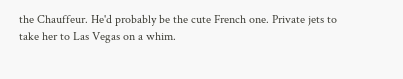the Chauffeur. He'd probably be the cute French one. Private jets to take her to Las Vegas on a whim.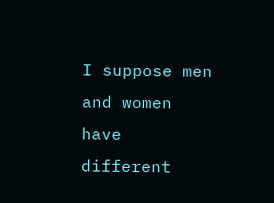I suppose men and women have different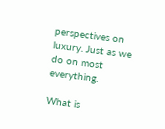perspectives on luxury. Just as we do on most everything.

What is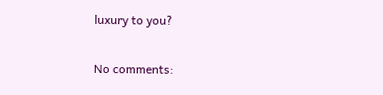luxury to you?

No comments: